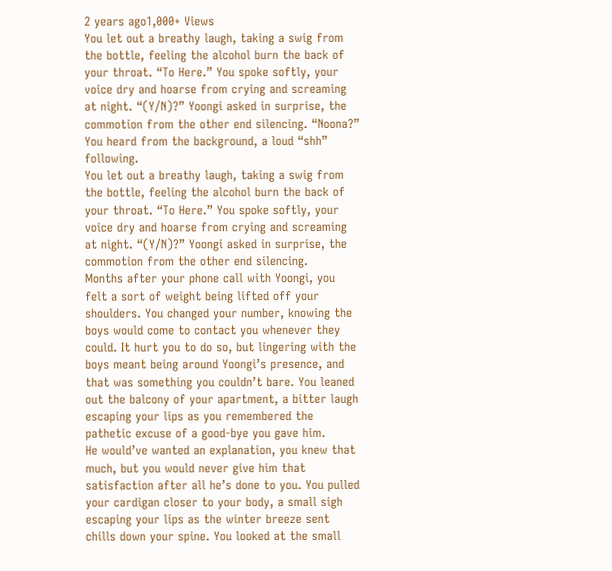2 years ago1,000+ Views
You let out a breathy laugh, taking a swig from the bottle, feeling the alcohol burn the back of your throat. “To Here.” You spoke softly, your voice dry and hoarse from crying and screaming at night. “(Y/N)?” Yoongi asked in surprise, the commotion from the other end silencing. “Noona?” You heard from the background, a loud “shh” following.
You let out a breathy laugh, taking a swig from the bottle, feeling the alcohol burn the back of your throat. “To Here.” You spoke softly, your voice dry and hoarse from crying and screaming at night. “(Y/N)?” Yoongi asked in surprise, the commotion from the other end silencing.
Months after your phone call with Yoongi, you felt a sort of weight being lifted off your shoulders. You changed your number, knowing the boys would come to contact you whenever they could. It hurt you to do so, but lingering with the boys meant being around Yoongi’s presence, and that was something you couldn’t bare. You leaned out the balcony of your apartment, a bitter laugh escaping your lips as you remembered the pathetic excuse of a good-bye you gave him.
He would’ve wanted an explanation, you knew that much, but you would never give him that satisfaction after all he’s done to you. You pulled your cardigan closer to your body, a small sigh escaping your lips as the winter breeze sent chills down your spine. You looked at the small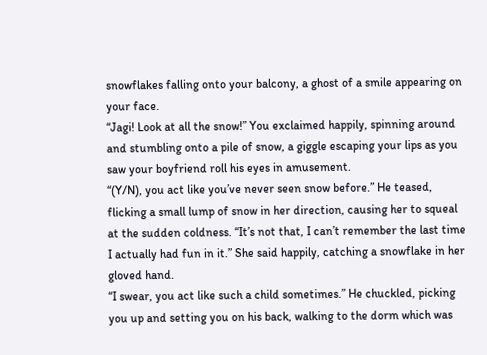snowflakes falling onto your balcony, a ghost of a smile appearing on your face.
“Jagi! Look at all the snow!” You exclaimed happily, spinning around and stumbling onto a pile of snow, a giggle escaping your lips as you saw your boyfriend roll his eyes in amusement.
“(Y/N), you act like you’ve never seen snow before.” He teased, flicking a small lump of snow in her direction, causing her to squeal at the sudden coldness. “It’s not that, I can’t remember the last time I actually had fun in it.” She said happily, catching a snowflake in her gloved hand.
“I swear, you act like such a child sometimes.” He chuckled, picking you up and setting you on his back, walking to the dorm which was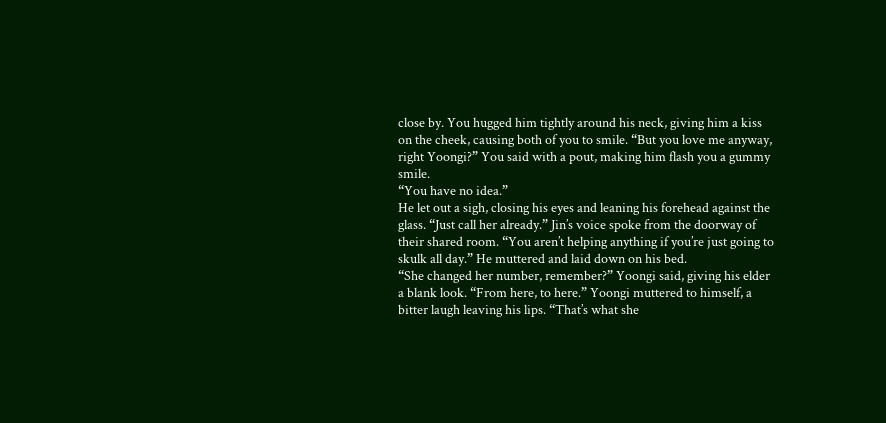close by. You hugged him tightly around his neck, giving him a kiss on the cheek, causing both of you to smile. “But you love me anyway, right Yoongi?” You said with a pout, making him flash you a gummy smile.
“You have no idea.”
He let out a sigh, closing his eyes and leaning his forehead against the glass. “Just call her already.” Jin’s voice spoke from the doorway of their shared room. “You aren’t helping anything if you’re just going to skulk all day.” He muttered and laid down on his bed.
“She changed her number, remember?” Yoongi said, giving his elder a blank look. “From here, to here.” Yoongi muttered to himself, a bitter laugh leaving his lips. “That’s what she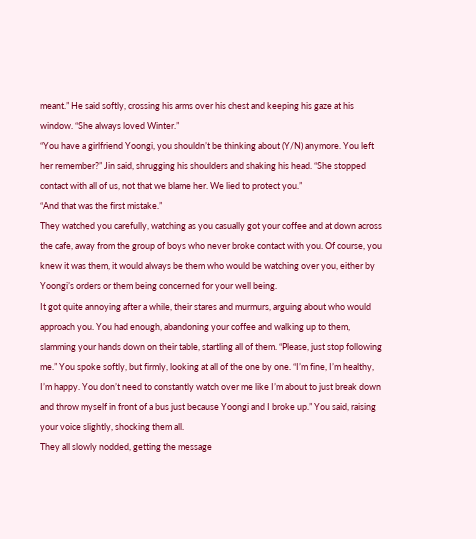meant.” He said softly, crossing his arms over his chest and keeping his gaze at his window. “She always loved Winter.”
“You have a girlfriend Yoongi, you shouldn’t be thinking about (Y/N) anymore. You left her remember?” Jin said, shrugging his shoulders and shaking his head. “She stopped contact with all of us, not that we blame her. We lied to protect you.”
“And that was the first mistake.”
They watched you carefully, watching as you casually got your coffee and at down across the cafe, away from the group of boys who never broke contact with you. Of course, you knew it was them, it would always be them who would be watching over you, either by Yoongi’s orders or them being concerned for your well being.
It got quite annoying after a while, their stares and murmurs, arguing about who would approach you. You had enough, abandoning your coffee and walking up to them, slamming your hands down on their table, startling all of them. “Please, just stop following me.” You spoke softly, but firmly, looking at all of the one by one. “I’m fine, I’m healthy, I’m happy. You don’t need to constantly watch over me like I’m about to just break down and throw myself in front of a bus just because Yoongi and I broke up.” You said, raising your voice slightly, shocking them all.
They all slowly nodded, getting the message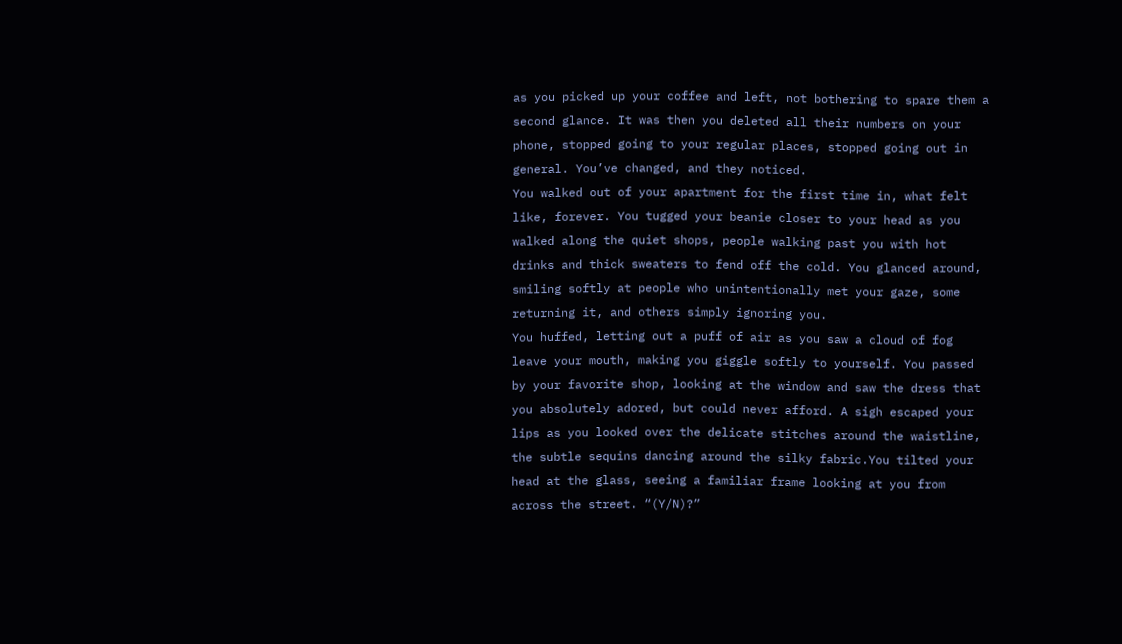as you picked up your coffee and left, not bothering to spare them a second glance. It was then you deleted all their numbers on your phone, stopped going to your regular places, stopped going out in general. You’ve changed, and they noticed.
You walked out of your apartment for the first time in, what felt like, forever. You tugged your beanie closer to your head as you walked along the quiet shops, people walking past you with hot drinks and thick sweaters to fend off the cold. You glanced around, smiling softly at people who unintentionally met your gaze, some returning it, and others simply ignoring you.
You huffed, letting out a puff of air as you saw a cloud of fog leave your mouth, making you giggle softly to yourself. You passed by your favorite shop, looking at the window and saw the dress that you absolutely adored, but could never afford. A sigh escaped your lips as you looked over the delicate stitches around the waistline, the subtle sequins dancing around the silky fabric.You tilted your head at the glass, seeing a familiar frame looking at you from across the street. “(Y/N)?”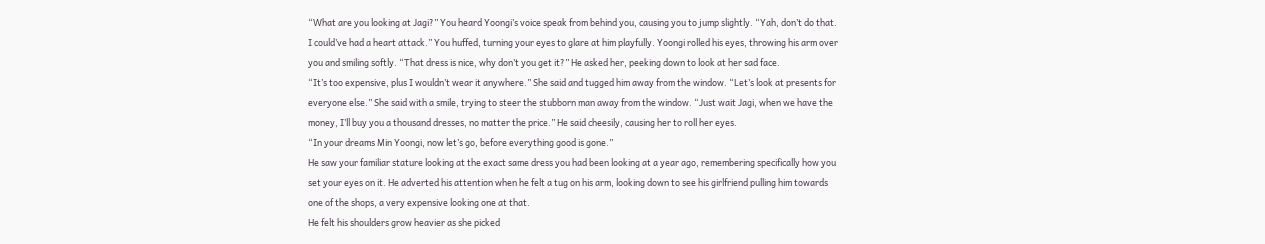“What are you looking at Jagi?” You heard Yoongi’s voice speak from behind you, causing you to jump slightly. “Yah, don’t do that. I could’ve had a heart attack.” You huffed, turning your eyes to glare at him playfully. Yoongi rolled his eyes, throwing his arm over you and smiling softly. “That dress is nice, why don’t you get it?” He asked her, peeking down to look at her sad face.
“It’s too expensive, plus I wouldn’t wear it anywhere.” She said and tugged him away from the window. “Let’s look at presents for everyone else.” She said with a smile, trying to steer the stubborn man away from the window. “Just wait Jagi, when we have the money, I’ll buy you a thousand dresses, no matter the price.” He said cheesily, causing her to roll her eyes.
“In your dreams Min Yoongi, now let’s go, before everything good is gone.”
He saw your familiar stature looking at the exact same dress you had been looking at a year ago, remembering specifically how you set your eyes on it. He adverted his attention when he felt a tug on his arm, looking down to see his girlfriend pulling him towards one of the shops, a very expensive looking one at that.
He felt his shoulders grow heavier as she picked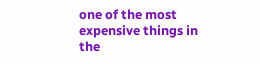one of the most expensive things in the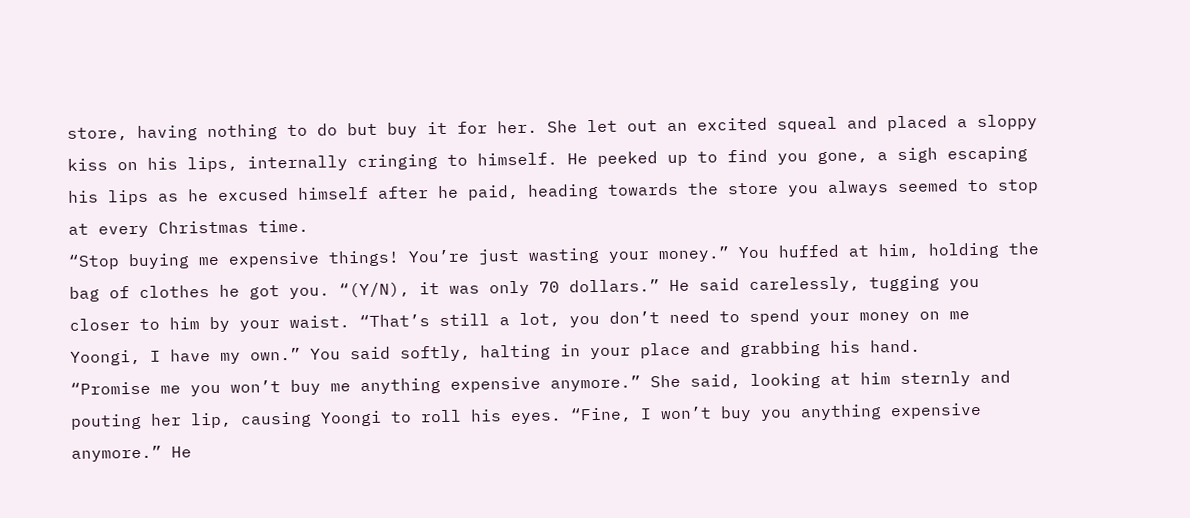store, having nothing to do but buy it for her. She let out an excited squeal and placed a sloppy kiss on his lips, internally cringing to himself. He peeked up to find you gone, a sigh escaping his lips as he excused himself after he paid, heading towards the store you always seemed to stop at every Christmas time.
“Stop buying me expensive things! You’re just wasting your money.” You huffed at him, holding the bag of clothes he got you. “(Y/N), it was only 70 dollars.” He said carelessly, tugging you closer to him by your waist. “That’s still a lot, you don’t need to spend your money on me Yoongi, I have my own.” You said softly, halting in your place and grabbing his hand.
“Promise me you won’t buy me anything expensive anymore.” She said, looking at him sternly and pouting her lip, causing Yoongi to roll his eyes. “Fine, I won’t buy you anything expensive anymore.” He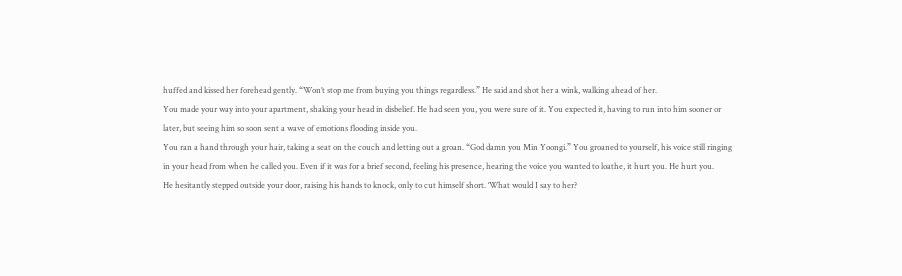huffed and kissed her forehead gently. “Won’t stop me from buying you things regardless.” He said and shot her a wink, walking ahead of her.
You made your way into your apartment, shaking your head in disbelief. He had seen you, you were sure of it. You expected it, having to run into him sooner or later, but seeing him so soon sent a wave of emotions flooding inside you.
You ran a hand through your hair, taking a seat on the couch and letting out a groan. “God damn you Min Yoongi.” You groaned to yourself, his voice still ringing in your head from when he called you. Even if it was for a brief second, feeling his presence, hearing the voice you wanted to loathe, it hurt you. He hurt you.
He hesitantly stepped outside your door, raising his hands to knock, only to cut himself short. ‘What would I say to her?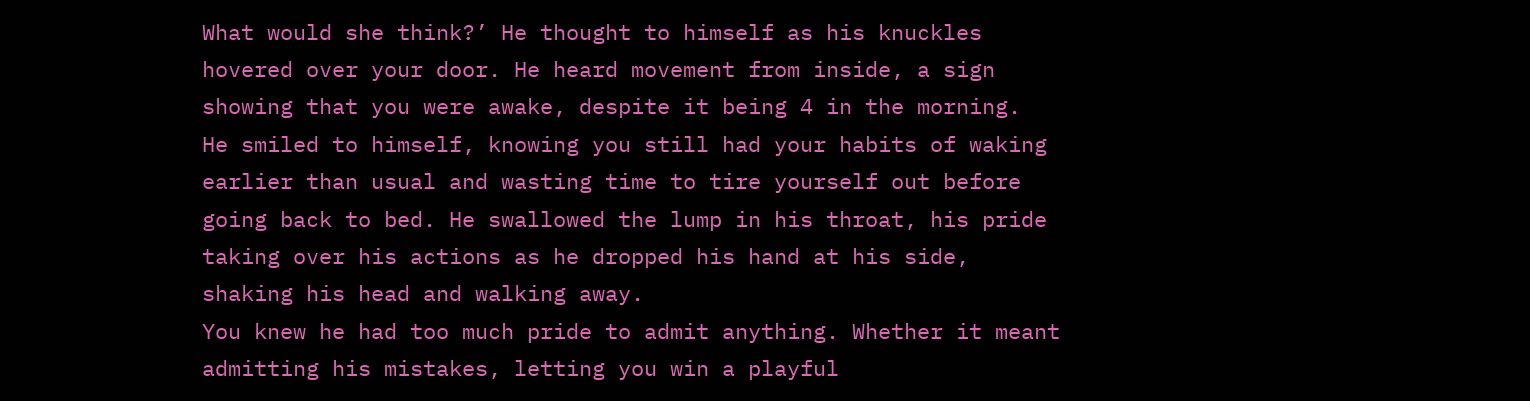What would she think?’ He thought to himself as his knuckles hovered over your door. He heard movement from inside, a sign showing that you were awake, despite it being 4 in the morning.
He smiled to himself, knowing you still had your habits of waking earlier than usual and wasting time to tire yourself out before going back to bed. He swallowed the lump in his throat, his pride taking over his actions as he dropped his hand at his side, shaking his head and walking away.
You knew he had too much pride to admit anything. Whether it meant admitting his mistakes, letting you win a playful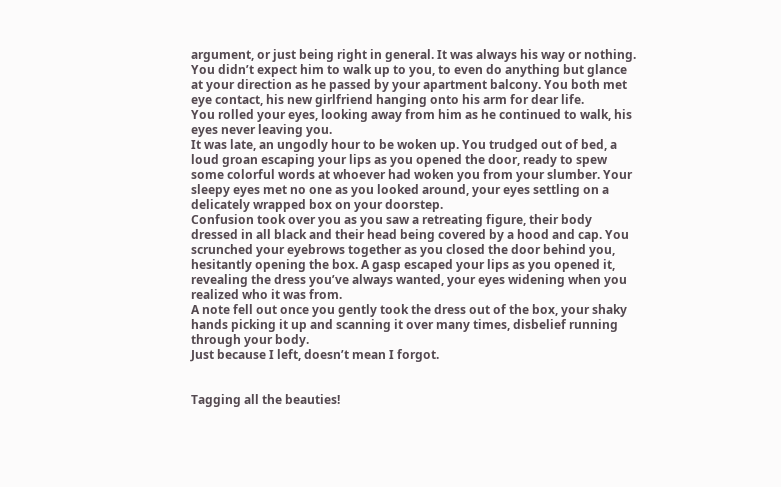argument, or just being right in general. It was always his way or nothing. You didn’t expect him to walk up to you, to even do anything but glance at your direction as he passed by your apartment balcony. You both met eye contact, his new girlfriend hanging onto his arm for dear life.
You rolled your eyes, looking away from him as he continued to walk, his eyes never leaving you.
It was late, an ungodly hour to be woken up. You trudged out of bed, a loud groan escaping your lips as you opened the door, ready to spew some colorful words at whoever had woken you from your slumber. Your sleepy eyes met no one as you looked around, your eyes settling on a delicately wrapped box on your doorstep.
Confusion took over you as you saw a retreating figure, their body dressed in all black and their head being covered by a hood and cap. You scrunched your eyebrows together as you closed the door behind you, hesitantly opening the box. A gasp escaped your lips as you opened it, revealing the dress you’ve always wanted, your eyes widening when you realized who it was from.
A note fell out once you gently took the dress out of the box, your shaky hands picking it up and scanning it over many times, disbelief running through your body.
Just because I left, doesn’t mean I forgot.


Tagging all the beauties!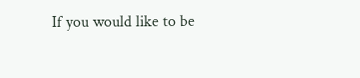If you would like to be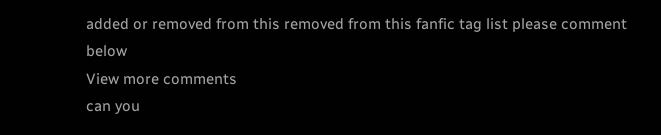added or removed from this removed from this fanfic tag list please comment below
View more comments
can you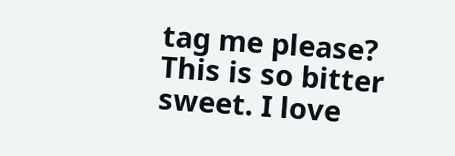tag me please?
This is so bitter sweet. I love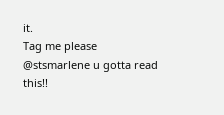it.
Tag me please
@stsmarlene u gotta read this!!